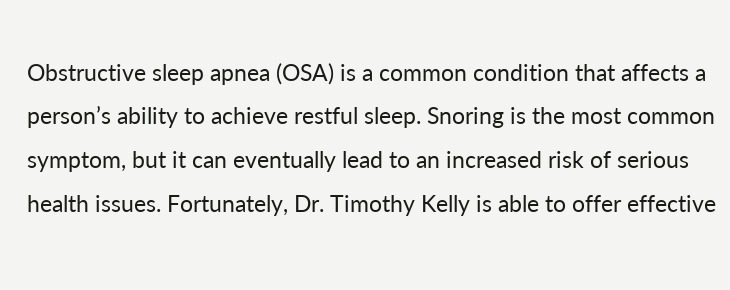Obstructive sleep apnea (OSA) is a common condition that affects a person’s ability to achieve restful sleep. Snoring is the most common symptom, but it can eventually lead to an increased risk of serious health issues. Fortunately, Dr. Timothy Kelly is able to offer effective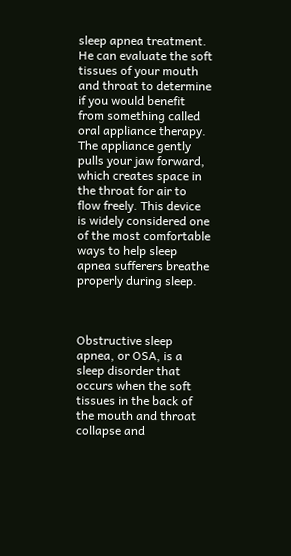sleep apnea treatment. He can evaluate the soft tissues of your mouth and throat to determine if you would benefit from something called oral appliance therapy. The appliance gently pulls your jaw forward, which creates space in the throat for air to flow freely. This device is widely considered one of the most comfortable ways to help sleep apnea sufferers breathe properly during sleep.



Obstructive sleep apnea, or OSA, is a sleep disorder that occurs when the soft tissues in the back of the mouth and throat collapse and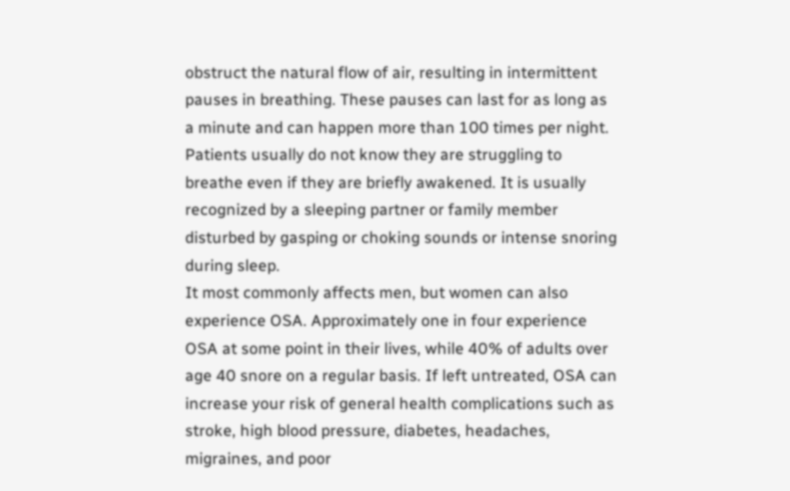obstruct the natural flow of air, resulting in intermittent pauses in breathing. These pauses can last for as long as a minute and can happen more than 100 times per night. Patients usually do not know they are struggling to breathe even if they are briefly awakened. It is usually recognized by a sleeping partner or family member disturbed by gasping or choking sounds or intense snoring during sleep.
It most commonly affects men, but women can also experience OSA. Approximately one in four experience OSA at some point in their lives, while 40% of adults over age 40 snore on a regular basis. If left untreated, OSA can increase your risk of general health complications such as stroke, high blood pressure, diabetes, headaches, migraines, and poor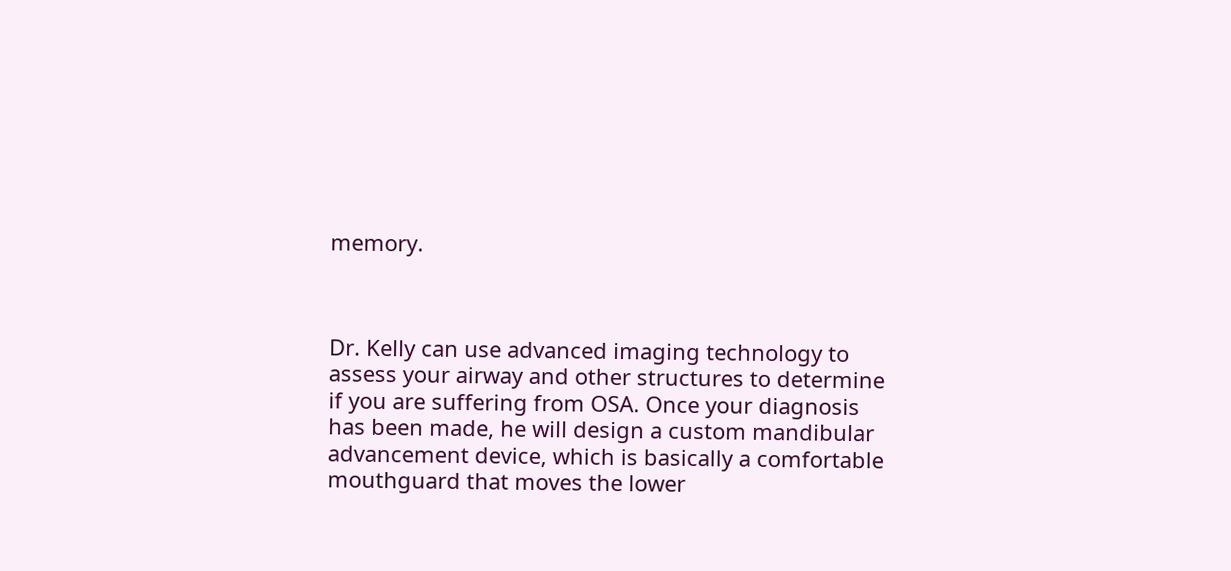memory.



Dr. Kelly can use advanced imaging technology to assess your airway and other structures to determine if you are suffering from OSA. Once your diagnosis has been made, he will design a custom mandibular advancement device, which is basically a comfortable mouthguard that moves the lower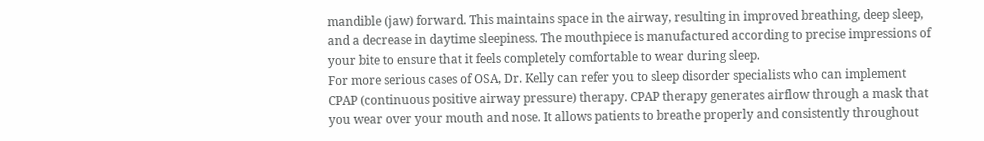mandible (jaw) forward. This maintains space in the airway, resulting in improved breathing, deep sleep, and a decrease in daytime sleepiness. The mouthpiece is manufactured according to precise impressions of your bite to ensure that it feels completely comfortable to wear during sleep.
For more serious cases of OSA, Dr. Kelly can refer you to sleep disorder specialists who can implement CPAP (continuous positive airway pressure) therapy. CPAP therapy generates airflow through a mask that you wear over your mouth and nose. It allows patients to breathe properly and consistently throughout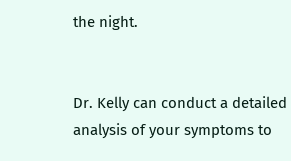the night.


Dr. Kelly can conduct a detailed analysis of your symptoms to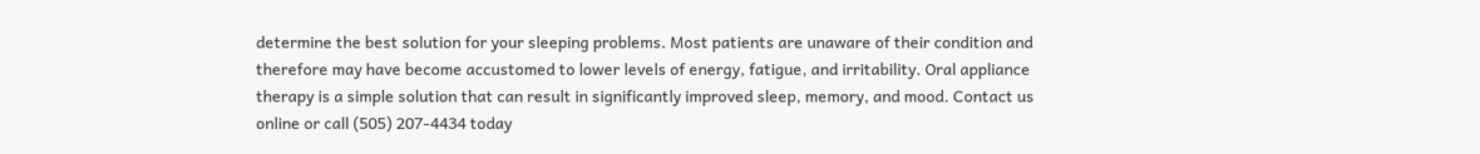determine the best solution for your sleeping problems. Most patients are unaware of their condition and therefore may have become accustomed to lower levels of energy, fatigue, and irritability. Oral appliance therapy is a simple solution that can result in significantly improved sleep, memory, and mood. Contact us online or call (505) 207-4434 today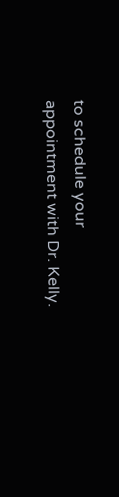to schedule your appointment with Dr. Kelly.